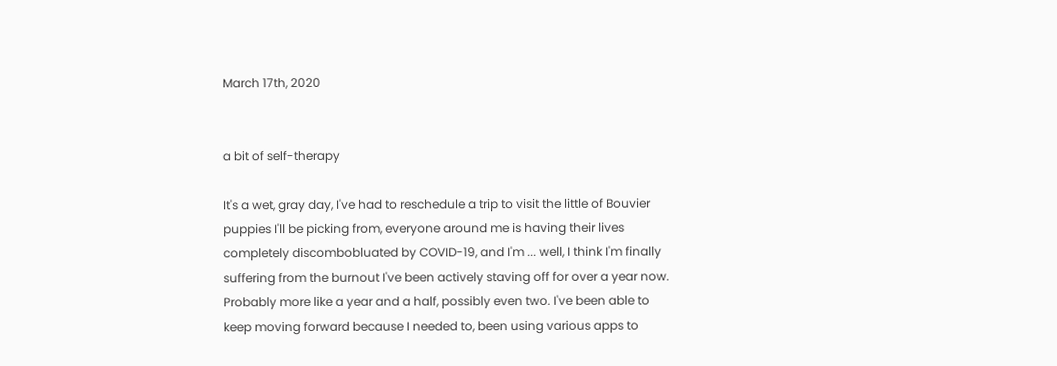March 17th, 2020


a bit of self-therapy

It's a wet, gray day, I've had to reschedule a trip to visit the little of Bouvier puppies I'll be picking from, everyone around me is having their lives completely discombobluated by COVID-19, and I'm ... well, I think I'm finally suffering from the burnout I've been actively staving off for over a year now. Probably more like a year and a half, possibly even two. I've been able to keep moving forward because I needed to, been using various apps to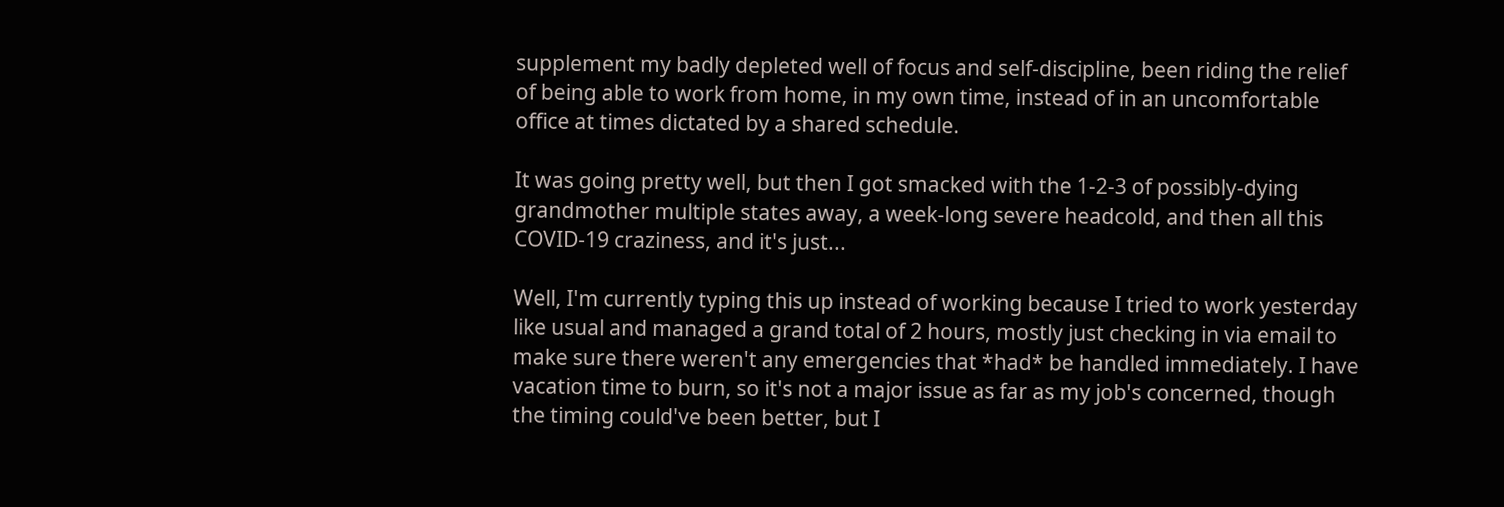supplement my badly depleted well of focus and self-discipline, been riding the relief of being able to work from home, in my own time, instead of in an uncomfortable office at times dictated by a shared schedule.

It was going pretty well, but then I got smacked with the 1-2-3 of possibly-dying grandmother multiple states away, a week-long severe headcold, and then all this COVID-19 craziness, and it's just...

Well, I'm currently typing this up instead of working because I tried to work yesterday like usual and managed a grand total of 2 hours, mostly just checking in via email to make sure there weren't any emergencies that *had* be handled immediately. I have vacation time to burn, so it's not a major issue as far as my job's concerned, though the timing could've been better, but I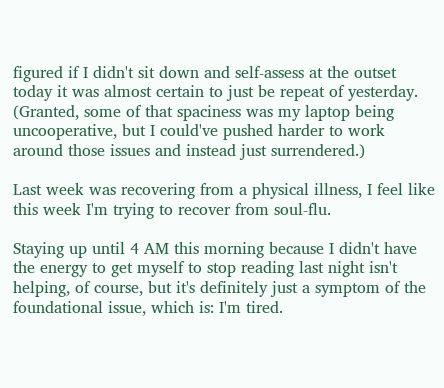figured if I didn't sit down and self-assess at the outset today it was almost certain to just be repeat of yesterday. (Granted, some of that spaciness was my laptop being uncooperative, but I could've pushed harder to work around those issues and instead just surrendered.)

Last week was recovering from a physical illness, I feel like this week I'm trying to recover from soul-flu.

Staying up until 4 AM this morning because I didn't have the energy to get myself to stop reading last night isn't helping, of course, but it's definitely just a symptom of the foundational issue, which is: I'm tired.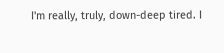I'm really, truly, down-deep tired. I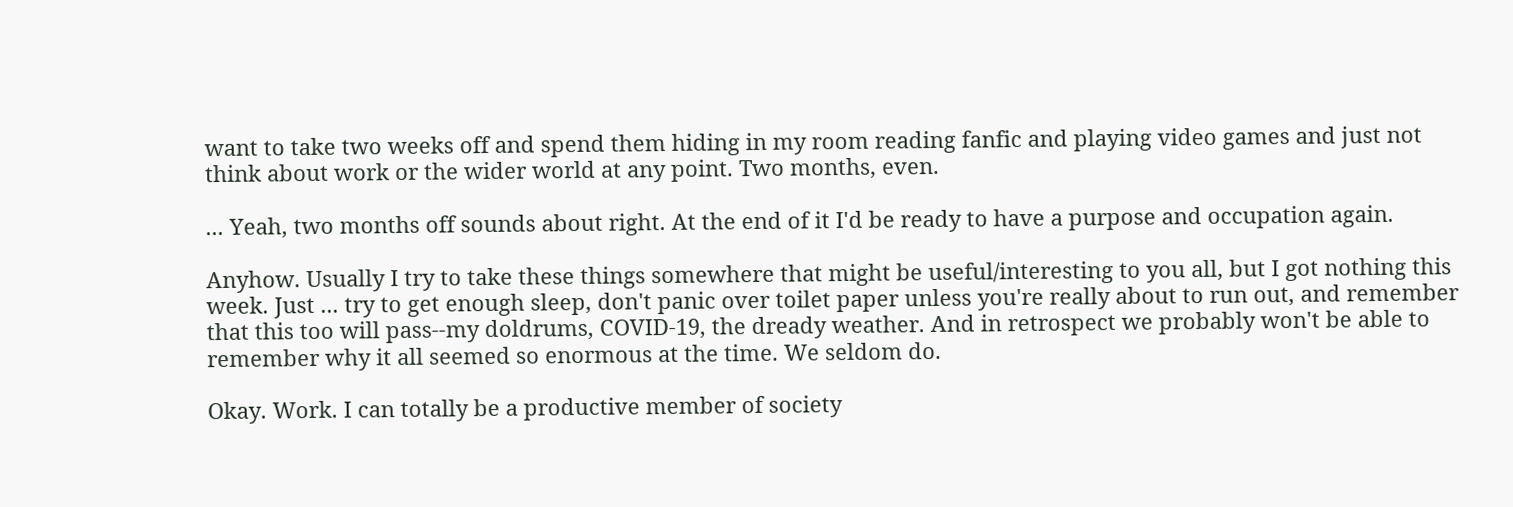want to take two weeks off and spend them hiding in my room reading fanfic and playing video games and just not think about work or the wider world at any point. Two months, even.

... Yeah, two months off sounds about right. At the end of it I'd be ready to have a purpose and occupation again.

Anyhow. Usually I try to take these things somewhere that might be useful/interesting to you all, but I got nothing this week. Just ... try to get enough sleep, don't panic over toilet paper unless you're really about to run out, and remember that this too will pass--my doldrums, COVID-19, the dready weather. And in retrospect we probably won't be able to remember why it all seemed so enormous at the time. We seldom do.

Okay. Work. I can totally be a productive member of society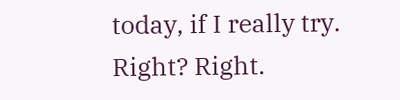today, if I really try. Right? Right.